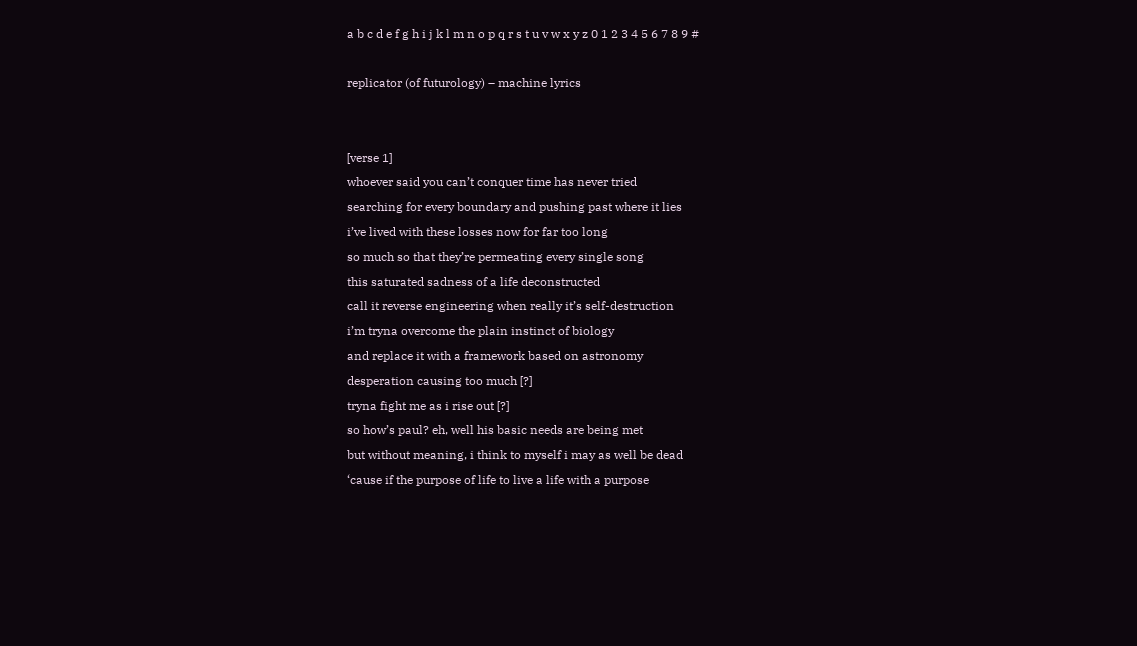a b c d e f g h i j k l m n o p q r s t u v w x y z 0 1 2 3 4 5 6 7 8 9 #

replicator (of futurology) – machine lyrics


[verse 1]
whoever said you can’t conquer time has never tried
searching for every boundary and pushing past where it lies
i’ve lived with these losses now for far too long
so much so that they’re permeating every single song
this saturated sadness of a life deconstructed
call it reverse engineering when really it’s self-destruction
i’m tryna overcome the plain instinct of biology
and replace it with a framework based on astronomy
desperation causing too much [?]
tryna fight me as i rise out [?]
so how’s paul? eh, well his basic needs are being met
but without meaning, i think to myself i may as well be dead
‘cause if the purpose of life to live a life with a purpose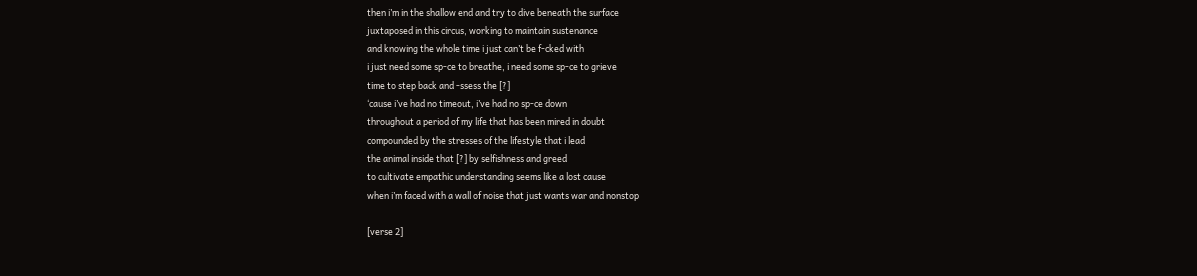then i’m in the shallow end and try to dive beneath the surface
juxtaposed in this circus, working to maintain sustenance
and knowing the whole time i just can’t be f-cked with
i just need some sp-ce to breathe, i need some sp-ce to grieve
time to step back and -ssess the [?]
‘cause i’ve had no timeout, i’ve had no sp-ce down
throughout a period of my life that has been mired in doubt
compounded by the stresses of the lifestyle that i lead
the animal inside that [?] by selfishness and greed
to cultivate empathic understanding seems like a lost cause
when i’m faced with a wall of noise that just wants war and nonstop

[verse 2]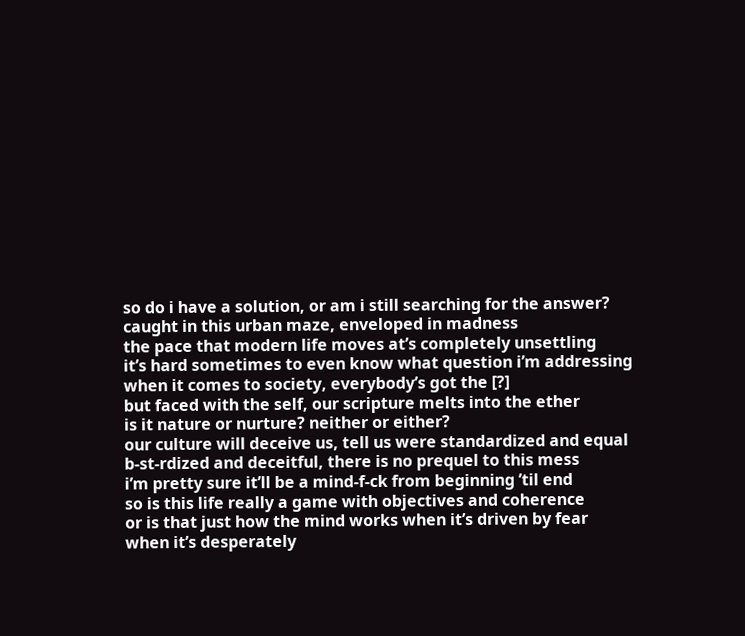so do i have a solution, or am i still searching for the answer?
caught in this urban maze, enveloped in madness
the pace that modern life moves at’s completely unsettling
it’s hard sometimes to even know what question i’m addressing
when it comes to society, everybody’s got the [?]
but faced with the self, our scripture melts into the ether
is it nature or nurture? neither or either?
our culture will deceive us, tell us were standardized and equal
b-st-rdized and deceitful, there is no prequel to this mess
i’m pretty sure it’ll be a mind-f-ck from beginning ’til end
so is this life really a game with objectives and coherence
or is that just how the mind works when it’s driven by fear
when it’s desperately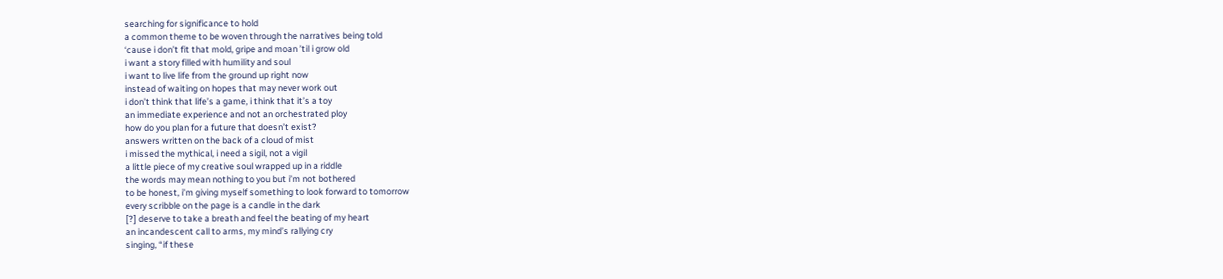searching for significance to hold
a common theme to be woven through the narratives being told
‘cause i don’t fit that mold, gripe and moan ’til i grow old
i want a story filled with humility and soul
i want to live life from the ground up right now
instead of waiting on hopes that may never work out
i don’t think that life’s a game, i think that it’s a toy
an immediate experience and not an orchestrated ploy
how do you plan for a future that doesn’t exist?
answers written on the back of a cloud of mist
i missed the mythical, i need a sigil, not a vigil
a little piece of my creative soul wrapped up in a riddle
the words may mean nothing to you but i’m not bothered
to be honest, i’m giving myself something to look forward to tomorrow
every scribble on the page is a candle in the dark
[?] deserve to take a breath and feel the beating of my heart
an incandescent call to arms, my mind’s rallying cry
singing, “if these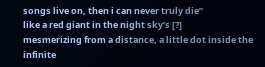songs live on, then i can never truly die”
like a red giant in the night sky’s [?]
mesmerizing from a distance, a little dot inside the infinite